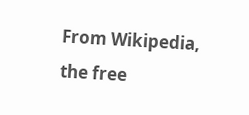From Wikipedia, the free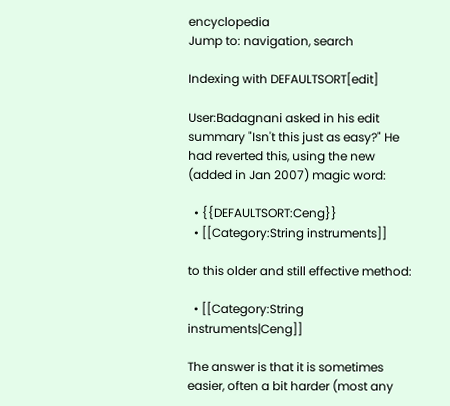encyclopedia
Jump to: navigation, search

Indexing with DEFAULTSORT[edit]

User:Badagnani asked in his edit summary "Isn't this just as easy?" He had reverted this, using the new (added in Jan 2007) magic word:

  • {{DEFAULTSORT:Ceng}}
  • [[Category:String instruments]]

to this older and still effective method:

  • [[Category:String instruments|Ceng]]

The answer is that it is sometimes easier, often a bit harder (most any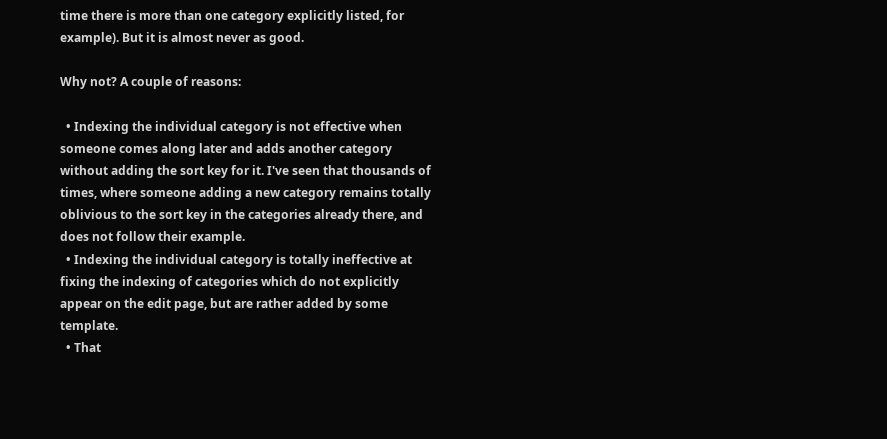time there is more than one category explicitly listed, for example). But it is almost never as good.

Why not? A couple of reasons:

  • Indexing the individual category is not effective when someone comes along later and adds another category without adding the sort key for it. I've seen that thousands of times, where someone adding a new category remains totally oblivious to the sort key in the categories already there, and does not follow their example.
  • Indexing the individual category is totally ineffective at fixing the indexing of categories which do not explicitly appear on the edit page, but are rather added by some template.
  • That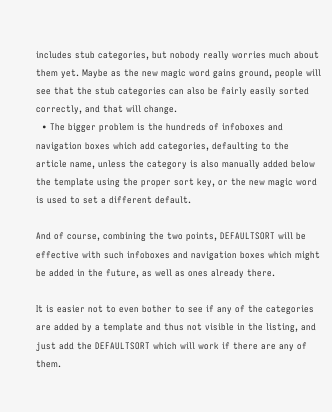includes stub categories, but nobody really worries much about them yet. Maybe as the new magic word gains ground, people will see that the stub categories can also be fairly easily sorted correctly, and that will change.
  • The bigger problem is the hundreds of infoboxes and navigation boxes which add categories, defaulting to the article name, unless the category is also manually added below the template using the proper sort key, or the new magic word is used to set a different default.

And of course, combining the two points, DEFAULTSORT will be effective with such infoboxes and navigation boxes which might be added in the future, as well as ones already there.

It is easier not to even bother to see if any of the categories are added by a template and thus not visible in the listing, and just add the DEFAULTSORT which will work if there are any of them.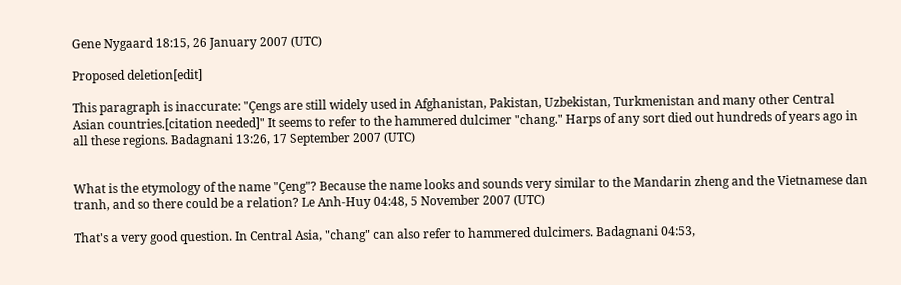Gene Nygaard 18:15, 26 January 2007 (UTC)

Proposed deletion[edit]

This paragraph is inaccurate: "Çengs are still widely used in Afghanistan, Pakistan, Uzbekistan, Turkmenistan and many other Central Asian countries.[citation needed]" It seems to refer to the hammered dulcimer "chang." Harps of any sort died out hundreds of years ago in all these regions. Badagnani 13:26, 17 September 2007 (UTC)


What is the etymology of the name "Çeng"? Because the name looks and sounds very similar to the Mandarin zheng and the Vietnamese dan tranh, and so there could be a relation? Le Anh-Huy 04:48, 5 November 2007 (UTC)

That's a very good question. In Central Asia, "chang" can also refer to hammered dulcimers. Badagnani 04:53,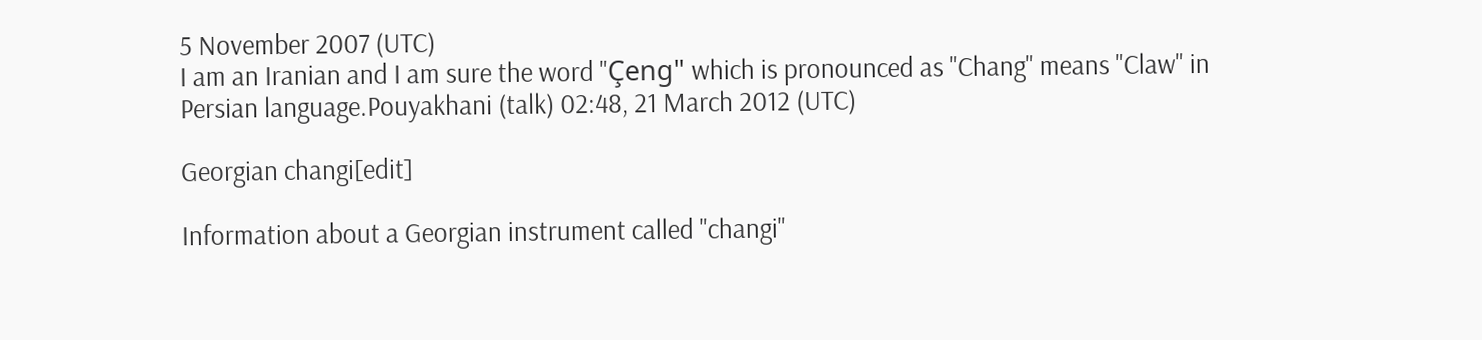5 November 2007 (UTC)
I am an Iranian and I am sure the word "Çeng" which is pronounced as "Chang" means "Claw" in Persian language.Pouyakhani (talk) 02:48, 21 March 2012 (UTC)

Georgian changi[edit]

Information about a Georgian instrument called "changi"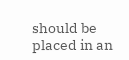should be placed in an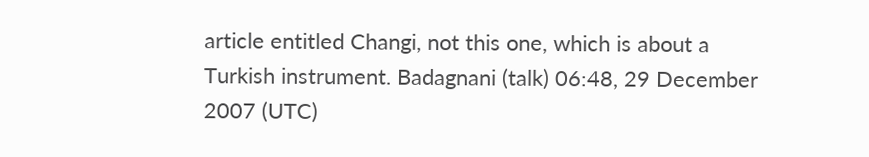article entitled Changi, not this one, which is about a Turkish instrument. Badagnani (talk) 06:48, 29 December 2007 (UTC)